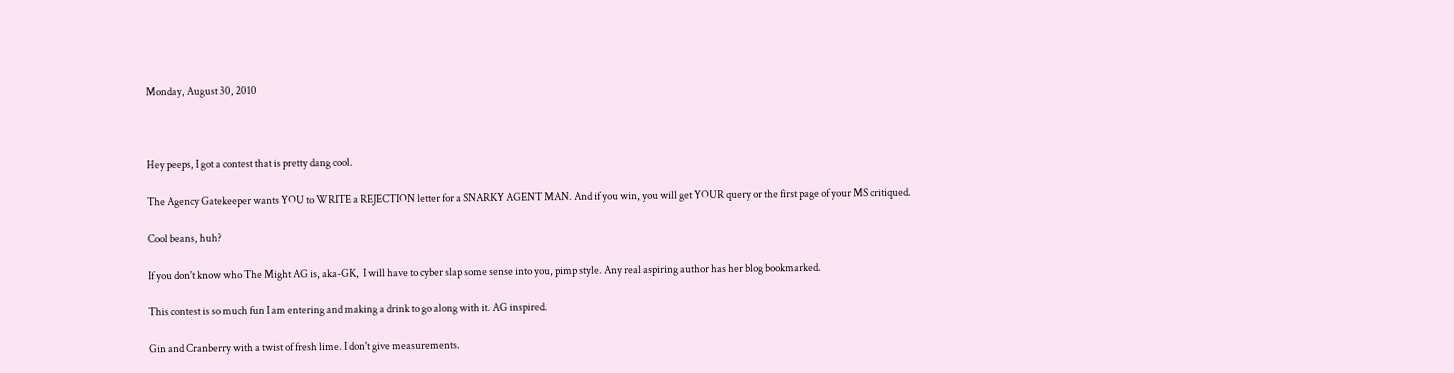Monday, August 30, 2010



Hey peeps, I got a contest that is pretty dang cool.

The Agency Gatekeeper wants YOU to WRITE a REJECTION letter for a SNARKY AGENT MAN. And if you win, you will get YOUR query or the first page of your MS critiqued.

Cool beans, huh?

If you don't know who The Might AG is, aka-GK,  I will have to cyber slap some sense into you, pimp style. Any real aspiring author has her blog bookmarked.

This contest is so much fun I am entering and making a drink to go along with it. AG inspired.

Gin and Cranberry with a twist of fresh lime. I don't give measurements.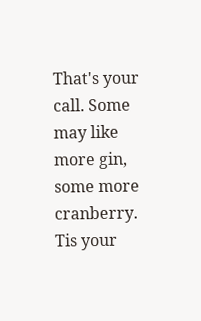That's your call. Some may like more gin, some more cranberry. Tis your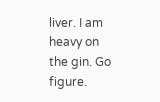liver. I am heavy on the gin. Go figure.